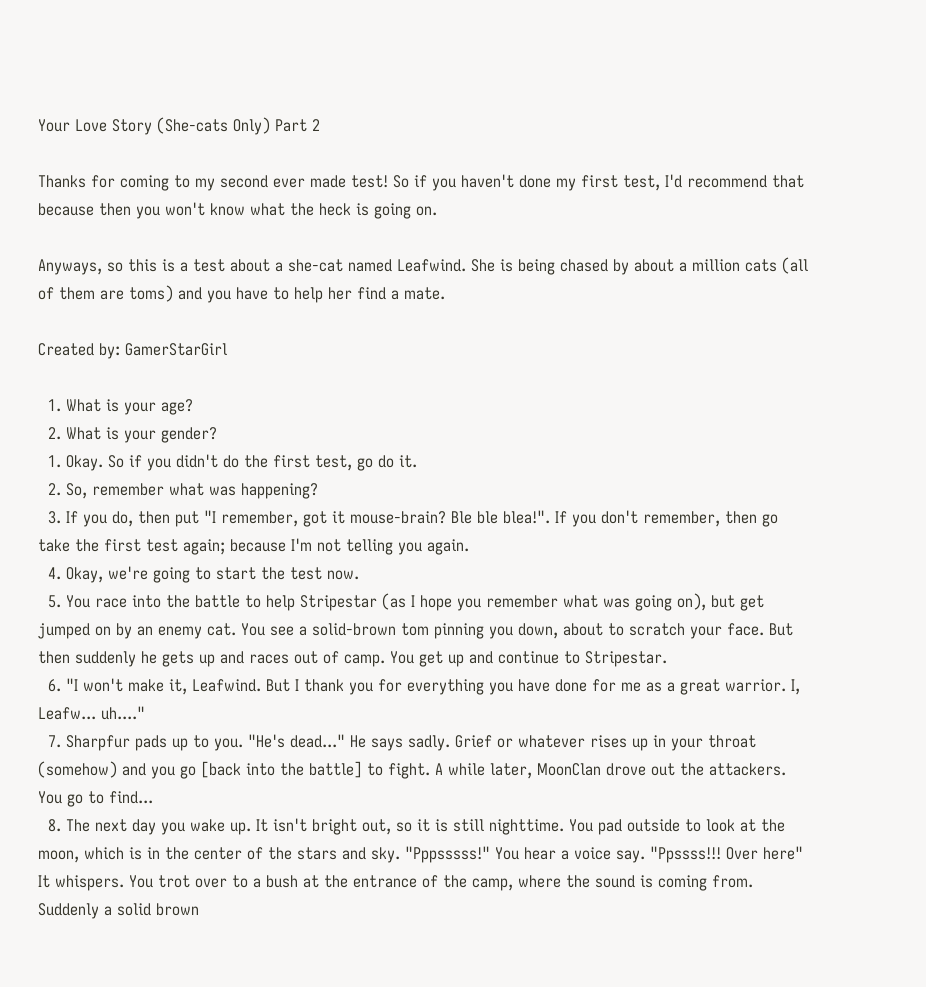Your Love Story (She-cats Only) Part 2

Thanks for coming to my second ever made test! So if you haven't done my first test, I'd recommend that because then you won't know what the heck is going on.

Anyways, so this is a test about a she-cat named Leafwind. She is being chased by about a million cats (all of them are toms) and you have to help her find a mate.

Created by: GamerStarGirl

  1. What is your age?
  2. What is your gender?
  1. Okay. So if you didn't do the first test, go do it.
  2. So, remember what was happening?
  3. If you do, then put "I remember, got it mouse-brain? Ble ble blea!". If you don't remember, then go take the first test again; because I'm not telling you again.
  4. Okay, we're going to start the test now.
  5. You race into the battle to help Stripestar (as I hope you remember what was going on), but get jumped on by an enemy cat. You see a solid-brown tom pinning you down, about to scratch your face. But then suddenly he gets up and races out of camp. You get up and continue to Stripestar.
  6. "I won't make it, Leafwind. But I thank you for everything you have done for me as a great warrior. I, Leafw... uh...."
  7. Sharpfur pads up to you. "He's dead..." He says sadly. Grief or whatever rises up in your throat (somehow) and you go [back into the battle] to fight. A while later, MoonClan drove out the attackers. You go to find...
  8. The next day you wake up. It isn't bright out, so it is still nighttime. You pad outside to look at the moon, which is in the center of the stars and sky. "Pppsssss!" You hear a voice say. "Ppssss!!! Over here" It whispers. You trot over to a bush at the entrance of the camp, where the sound is coming from. Suddenly a solid brown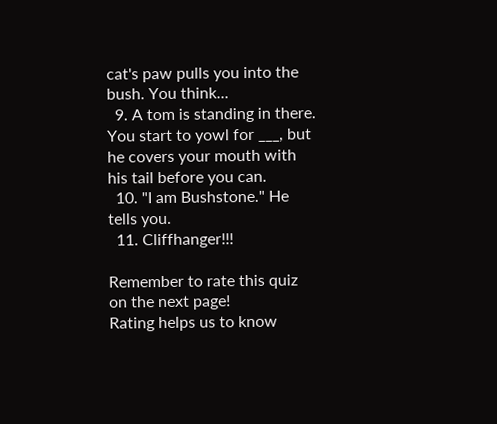cat's paw pulls you into the bush. You think...
  9. A tom is standing in there. You start to yowl for ___, but he covers your mouth with his tail before you can.
  10. "I am Bushstone." He tells you.
  11. Cliffhanger!!!

Remember to rate this quiz on the next page!
Rating helps us to know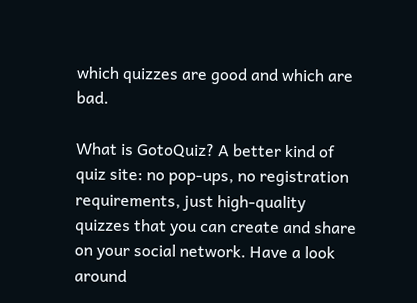which quizzes are good and which are bad.

What is GotoQuiz? A better kind of quiz site: no pop-ups, no registration requirements, just high-quality quizzes that you can create and share on your social network. Have a look around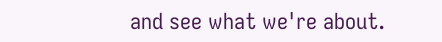and see what we're about.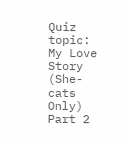Quiz topic: My Love Story (She-cats Only) Part 2